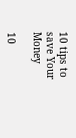10 tips to save Your Money

10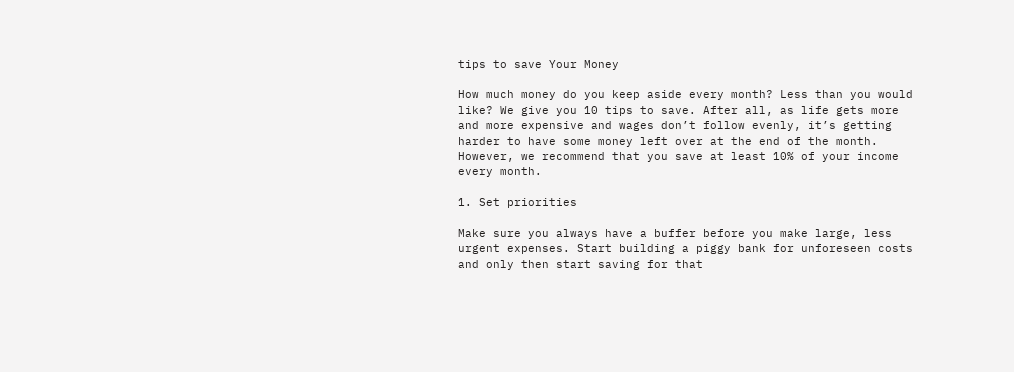tips to save Your Money

How much money do you keep aside every month? Less than you would like? We give you 10 tips to save. After all, as life gets more and more expensive and wages don’t follow evenly, it’s getting harder to have some money left over at the end of the month. However, we recommend that you save at least 10% of your income every month.

1. Set priorities

Make sure you always have a buffer before you make large, less urgent expenses. Start building a piggy bank for unforeseen costs and only then start saving for that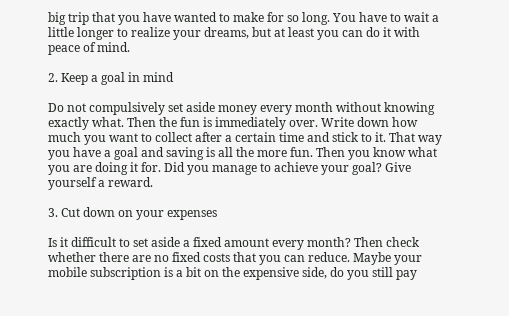big trip that you have wanted to make for so long. You have to wait a little longer to realize your dreams, but at least you can do it with peace of mind.

2. Keep a goal in mind

Do not compulsively set aside money every month without knowing exactly what. Then the fun is immediately over. Write down how much you want to collect after a certain time and stick to it. That way you have a goal and saving is all the more fun. Then you know what you are doing it for. Did you manage to achieve your goal? Give yourself a reward.

3. Cut down on your expenses

Is it difficult to set aside a fixed amount every month? Then check whether there are no fixed costs that you can reduce. Maybe your mobile subscription is a bit on the expensive side, do you still pay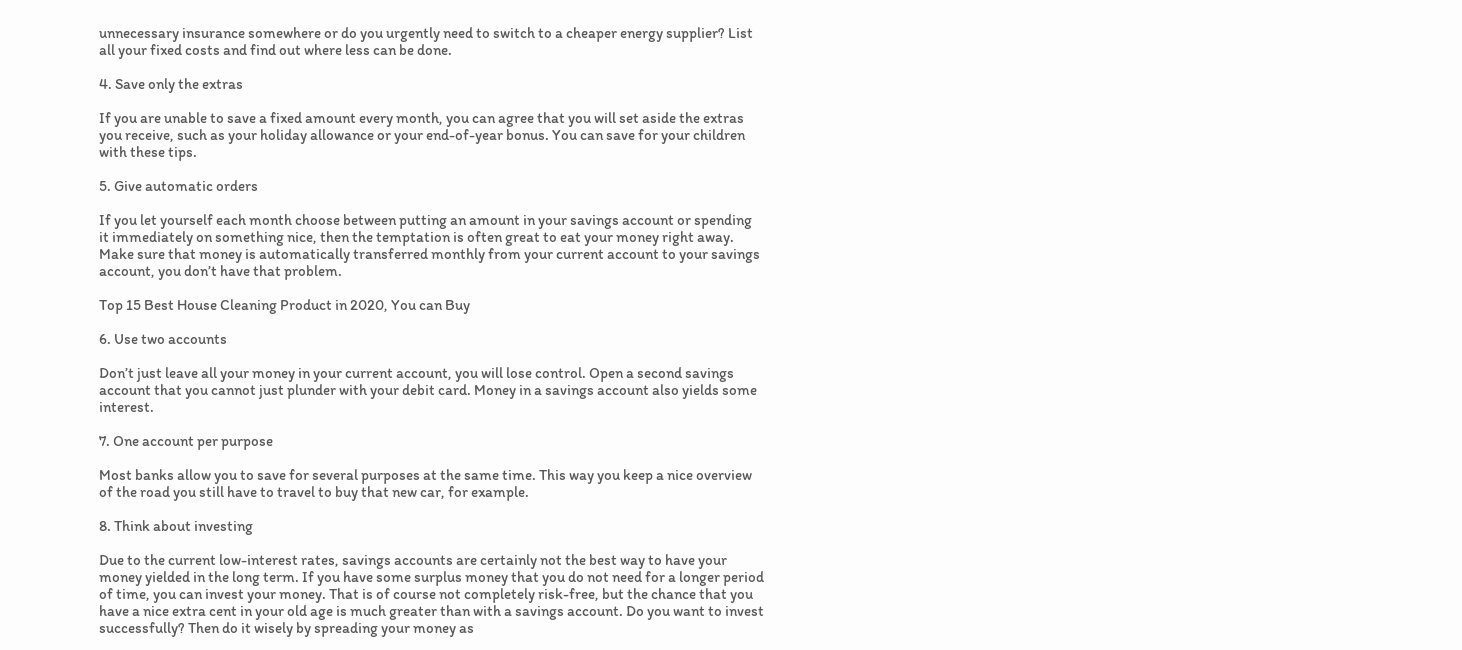unnecessary insurance somewhere or do you urgently need to switch to a cheaper energy supplier? List all your fixed costs and find out where less can be done.

4. Save only the extras

If you are unable to save a fixed amount every month, you can agree that you will set aside the extras you receive, such as your holiday allowance or your end-of-year bonus. You can save for your children with these tips.

5. Give automatic orders

If you let yourself each month choose between putting an amount in your savings account or spending it immediately on something nice, then the temptation is often great to eat your money right away. Make sure that money is automatically transferred monthly from your current account to your savings account, you don’t have that problem.

Top 15 Best House Cleaning Product in 2020, You can Buy

6. Use two accounts

Don’t just leave all your money in your current account, you will lose control. Open a second savings account that you cannot just plunder with your debit card. Money in a savings account also yields some interest.

7. One account per purpose

Most banks allow you to save for several purposes at the same time. This way you keep a nice overview of the road you still have to travel to buy that new car, for example.

8. Think about investing

Due to the current low-interest rates, savings accounts are certainly not the best way to have your money yielded in the long term. If you have some surplus money that you do not need for a longer period of time, you can invest your money. That is of course not completely risk-free, but the chance that you have a nice extra cent in your old age is much greater than with a savings account. Do you want to invest successfully? Then do it wisely by spreading your money as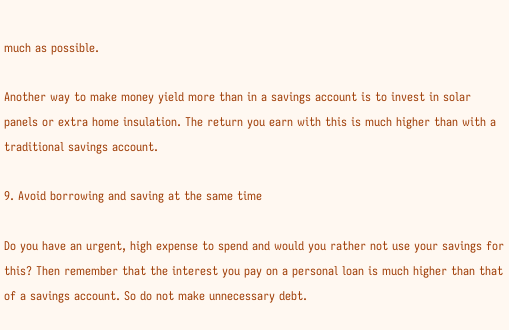much as possible.

Another way to make money yield more than in a savings account is to invest in solar panels or extra home insulation. The return you earn with this is much higher than with a traditional savings account.

9. Avoid borrowing and saving at the same time

Do you have an urgent, high expense to spend and would you rather not use your savings for this? Then remember that the interest you pay on a personal loan is much higher than that of a savings account. So do not make unnecessary debt.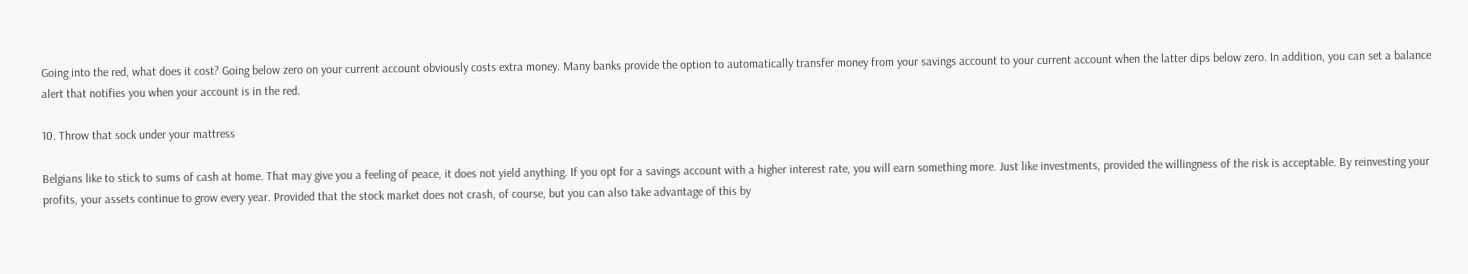Going into the red, what does it cost? Going below zero on your current account obviously costs extra money. Many banks provide the option to automatically transfer money from your savings account to your current account when the latter dips below zero. In addition, you can set a balance alert that notifies you when your account is in the red.

10. Throw that sock under your mattress

Belgians like to stick to sums of cash at home. That may give you a feeling of peace, it does not yield anything. If you opt for a savings account with a higher interest rate, you will earn something more. Just like investments, provided the willingness of the risk is acceptable. By reinvesting your profits, your assets continue to grow every year. Provided that the stock market does not crash, of course, but you can also take advantage of this by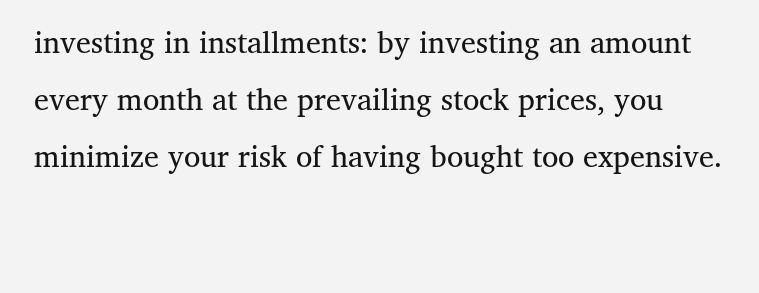investing in installments: by investing an amount every month at the prevailing stock prices, you minimize your risk of having bought too expensive.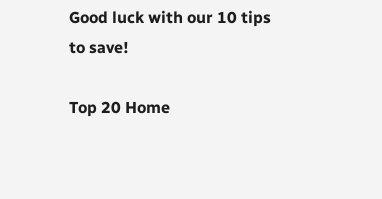Good luck with our 10 tips to save!

Top 20 Home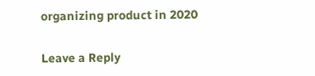organizing product in 2020

Leave a Reply